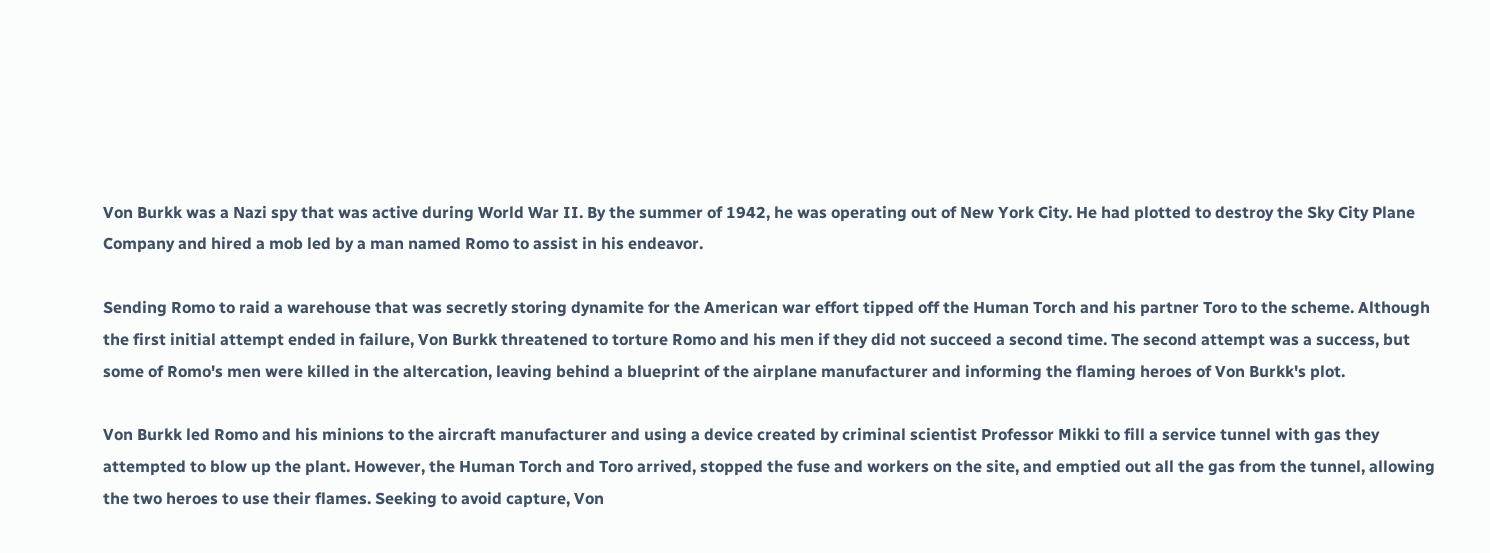Von Burkk was a Nazi spy that was active during World War II. By the summer of 1942, he was operating out of New York City. He had plotted to destroy the Sky City Plane Company and hired a mob led by a man named Romo to assist in his endeavor.

Sending Romo to raid a warehouse that was secretly storing dynamite for the American war effort tipped off the Human Torch and his partner Toro to the scheme. Although the first initial attempt ended in failure, Von Burkk threatened to torture Romo and his men if they did not succeed a second time. The second attempt was a success, but some of Romo's men were killed in the altercation, leaving behind a blueprint of the airplane manufacturer and informing the flaming heroes of Von Burkk's plot.

Von Burkk led Romo and his minions to the aircraft manufacturer and using a device created by criminal scientist Professor Mikki to fill a service tunnel with gas they attempted to blow up the plant. However, the Human Torch and Toro arrived, stopped the fuse and workers on the site, and emptied out all the gas from the tunnel, allowing the two heroes to use their flames. Seeking to avoid capture, Von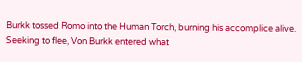Burkk tossed Romo into the Human Torch, burning his accomplice alive. Seeking to flee, Von Burkk entered what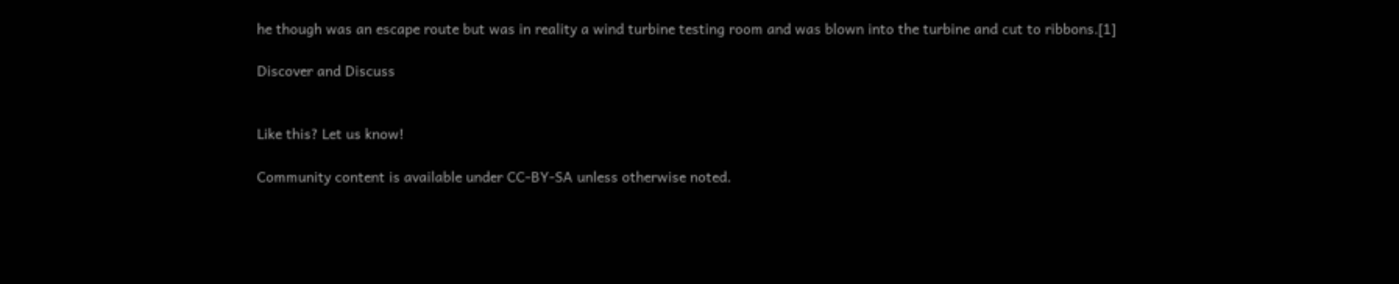he though was an escape route but was in reality a wind turbine testing room and was blown into the turbine and cut to ribbons.[1]

Discover and Discuss


Like this? Let us know!

Community content is available under CC-BY-SA unless otherwise noted.